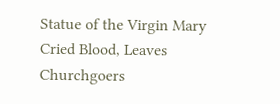Statue of the Virgin Mary Cried Blood, Leaves Churchgoers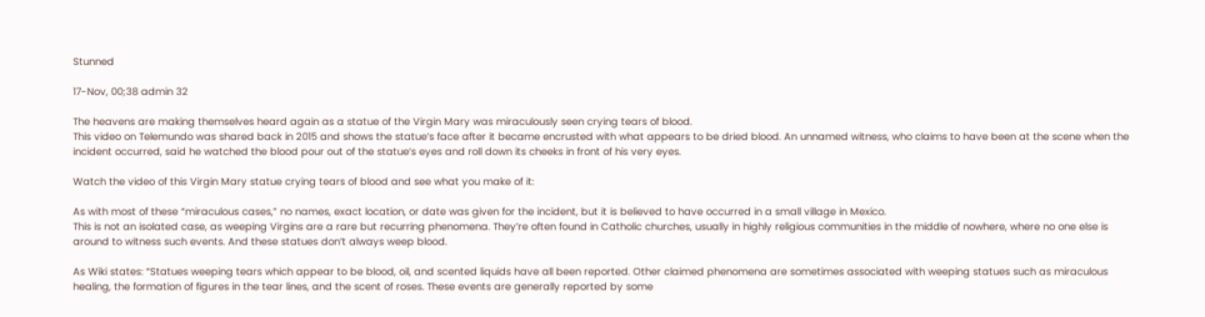Stunned

17-Nov, 00;38 admin 32

The heavens are making themselves heard again as a statue of the Virgin Mary was miraculously seen crying tears of blood.
This video on Telemundo was shared back in 2015 and shows the statue’s face after it became encrusted with what appears to be dried blood. An unnamed witness, who claims to have been at the scene when the incident occurred, said he watched the blood pour out of the statue’s eyes and roll down its cheeks in front of his very eyes.

Watch the video of this Virgin Mary statue crying tears of blood and see what you make of it:

As with most of these “miraculous cases,” no names, exact location, or date was given for the incident, but it is believed to have occurred in a small village in Mexico.
This is not an isolated case, as weeping Virgins are a rare but recurring phenomena. They’re often found in Catholic churches, usually in highly religious communities in the middle of nowhere, where no one else is around to witness such events. And these statues don’t always weep blood.

As Wiki states: “Statues weeping tears which appear to be blood, oil, and scented liquids have all been reported. Other claimed phenomena are sometimes associated with weeping statues such as miraculous healing, the formation of figures in the tear lines, and the scent of roses. These events are generally reported by some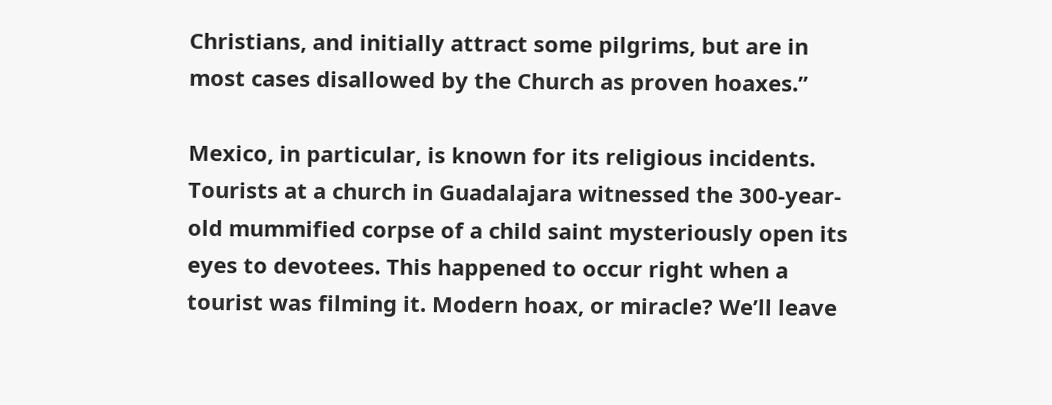Christians, and initially attract some pilgrims, but are in most cases disallowed by the Church as proven hoaxes.”

Mexico, in particular, is known for its religious incidents. Tourists at a church in Guadalajara witnessed the 300-year-old mummified corpse of a child saint mysteriously open its eyes to devotees. This happened to occur right when a tourist was filming it. Modern hoax, or miracle? We’ll leave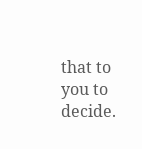that to you to decide.